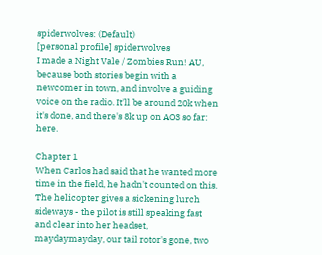spiderwolves: (Default)
[personal profile] spiderwolves
I made a Night Vale / Zombies Run! AU, because both stories begin with a newcomer in town, and involve a guiding voice on the radio. It'll be around 20k when it's done, and there's 8k up on AO3 so far: here.

Chapter 1
When Carlos had said that he wanted more time in the field, he hadn't counted on this.
The helicopter gives a sickening lurch sideways - the pilot is still speaking fast and clear into her headset, maydaymayday, our tail rotor's gone, two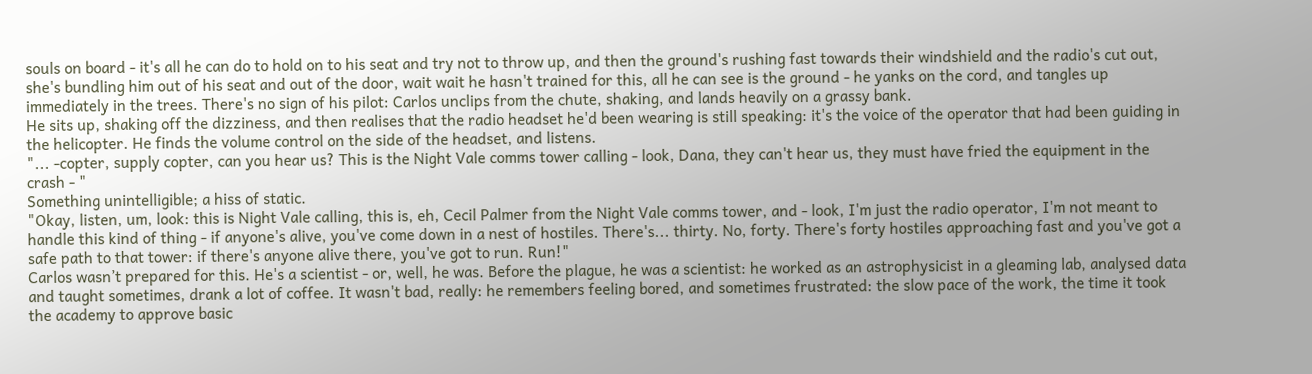souls on board - it's all he can do to hold on to his seat and try not to throw up, and then the ground's rushing fast towards their windshield and the radio's cut out, she's bundling him out of his seat and out of the door, wait wait he hasn't trained for this, all he can see is the ground - he yanks on the cord, and tangles up immediately in the trees. There's no sign of his pilot: Carlos unclips from the chute, shaking, and lands heavily on a grassy bank.
He sits up, shaking off the dizziness, and then realises that the radio headset he'd been wearing is still speaking: it's the voice of the operator that had been guiding in the helicopter. He finds the volume control on the side of the headset, and listens.
"... -copter, supply copter, can you hear us? This is the Night Vale comms tower calling - look, Dana, they can't hear us, they must have fried the equipment in the crash - "
Something unintelligible; a hiss of static.
"Okay, listen, um, look: this is Night Vale calling, this is, eh, Cecil Palmer from the Night Vale comms tower, and - look, I'm just the radio operator, I'm not meant to handle this kind of thing - if anyone's alive, you've come down in a nest of hostiles. There's... thirty. No, forty. There's forty hostiles approaching fast and you've got a safe path to that tower: if there's anyone alive there, you've got to run. Run!"
Carlos wasn’t prepared for this. He's a scientist - or, well, he was. Before the plague, he was a scientist: he worked as an astrophysicist in a gleaming lab, analysed data and taught sometimes, drank a lot of coffee. It wasn't bad, really: he remembers feeling bored, and sometimes frustrated: the slow pace of the work, the time it took the academy to approve basic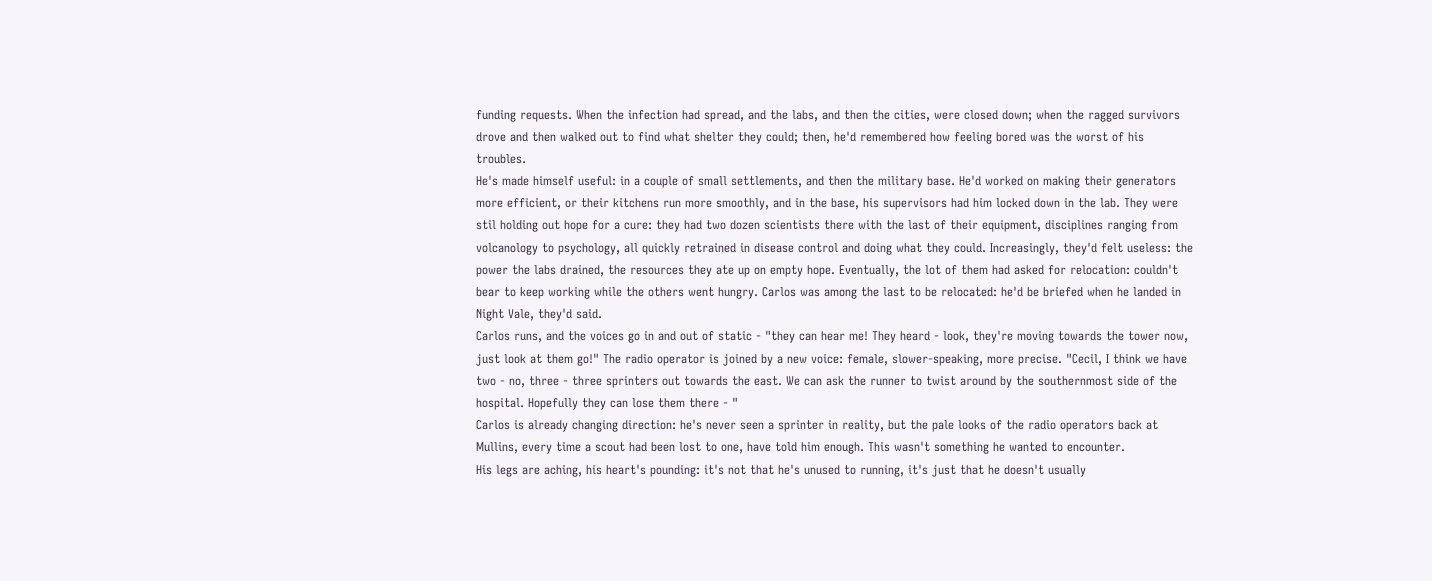funding requests. When the infection had spread, and the labs, and then the cities, were closed down; when the ragged survivors drove and then walked out to find what shelter they could; then, he'd remembered how feeling bored was the worst of his troubles.
He's made himself useful: in a couple of small settlements, and then the military base. He'd worked on making their generators more efficient, or their kitchens run more smoothly, and in the base, his supervisors had him locked down in the lab. They were stil holding out hope for a cure: they had two dozen scientists there with the last of their equipment, disciplines ranging from volcanology to psychology, all quickly retrained in disease control and doing what they could. Increasingly, they'd felt useless: the power the labs drained, the resources they ate up on empty hope. Eventually, the lot of them had asked for relocation: couldn't bear to keep working while the others went hungry. Carlos was among the last to be relocated: he'd be briefed when he landed in Night Vale, they'd said.
Carlos runs, and the voices go in and out of static - "they can hear me! They heard - look, they're moving towards the tower now, just look at them go!" The radio operator is joined by a new voice: female, slower-speaking, more precise. "Cecil, I think we have two - no, three - three sprinters out towards the east. We can ask the runner to twist around by the southernmost side of the hospital. Hopefully they can lose them there - "
Carlos is already changing direction: he's never seen a sprinter in reality, but the pale looks of the radio operators back at Mullins, every time a scout had been lost to one, have told him enough. This wasn't something he wanted to encounter.
His legs are aching, his heart's pounding: it's not that he's unused to running, it's just that he doesn't usually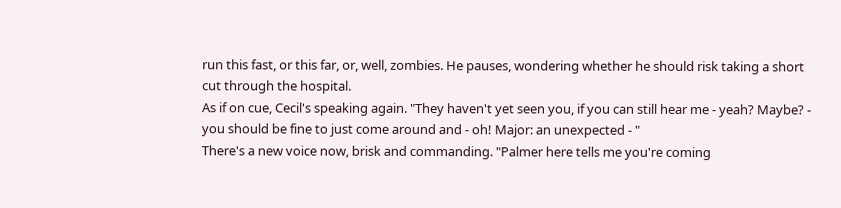run this fast, or this far, or, well, zombies. He pauses, wondering whether he should risk taking a short cut through the hospital.
As if on cue, Cecil's speaking again. "They haven't yet seen you, if you can still hear me - yeah? Maybe? - you should be fine to just come around and - oh! Major: an unexpected - "
There's a new voice now, brisk and commanding. "Palmer here tells me you're coming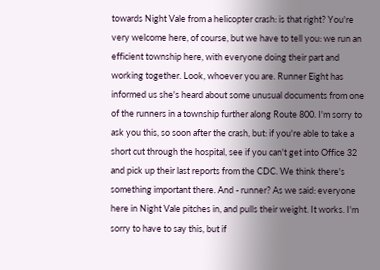towards Night Vale from a helicopter crash: is that right? You're very welcome here, of course, but we have to tell you: we run an efficient township here, with everyone doing their part and working together. Look, whoever you are. Runner Eight has informed us she's heard about some unusual documents from one of the runners in a township further along Route 800. I'm sorry to ask you this, so soon after the crash, but: if you're able to take a short cut through the hospital, see if you can't get into Office 32 and pick up their last reports from the CDC. We think there's something important there. And - runner? As we said: everyone here in Night Vale pitches in, and pulls their weight. It works. I'm sorry to have to say this, but if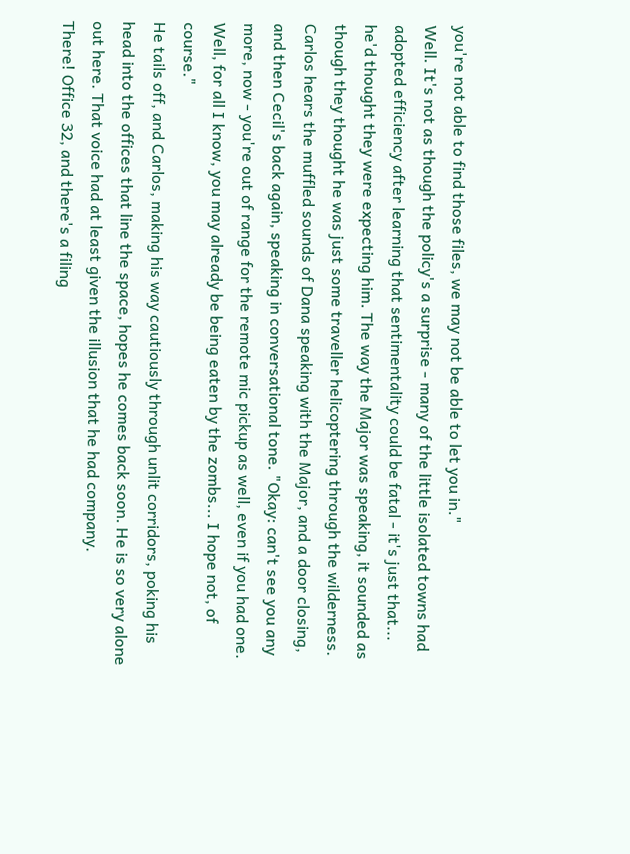you're not able to find those files, we may not be able to let you in."
Well. It's not as though the policy's a surprise - many of the little isolated towns had adopted efficiency after learning that sentimentality could be fatal - it's just that... he'd thought they were expecting him. The way the Major was speaking, it sounded as though they thought he was just some traveller helicoptering through the wilderness.
Carlos hears the muffled sounds of Dana speaking with the Major, and a door closing, and then Cecil's back again, speaking in conversational tone. "Okay: can't see you any more, now - you're out of range for the remote mic pickup as well, even if you had one. Well, for all I know, you may already be being eaten by the zombs... I hope not, of course."
He tails off, and Carlos, making his way cautiously through unlit corridors, poking his head into the offices that line the space, hopes he comes back soon. He is so very alone out here. That voice had at least given the illusion that he had company.
There! Office 32, and there's a filing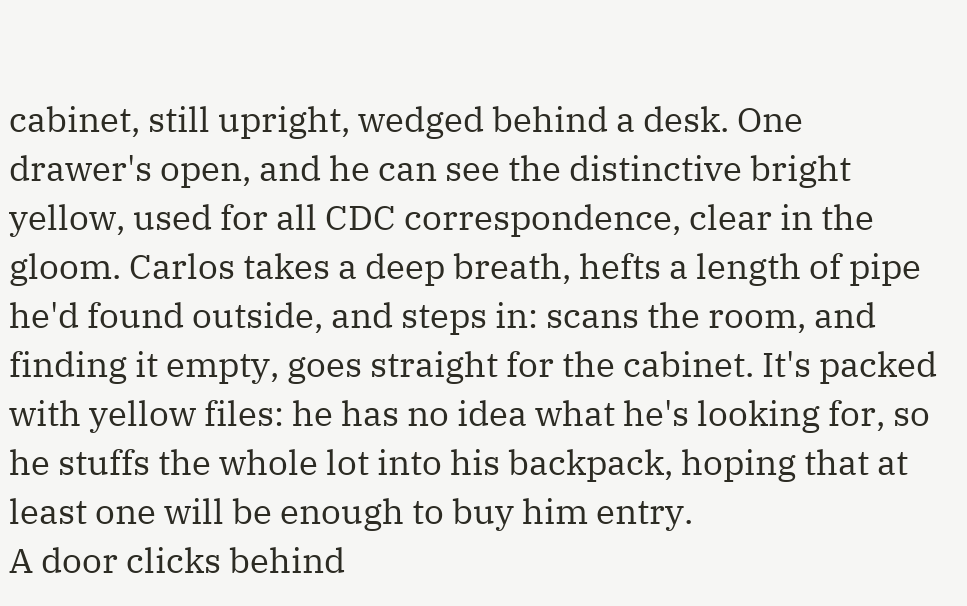cabinet, still upright, wedged behind a desk. One drawer's open, and he can see the distinctive bright yellow, used for all CDC correspondence, clear in the gloom. Carlos takes a deep breath, hefts a length of pipe he'd found outside, and steps in: scans the room, and finding it empty, goes straight for the cabinet. It's packed with yellow files: he has no idea what he's looking for, so he stuffs the whole lot into his backpack, hoping that at least one will be enough to buy him entry.
A door clicks behind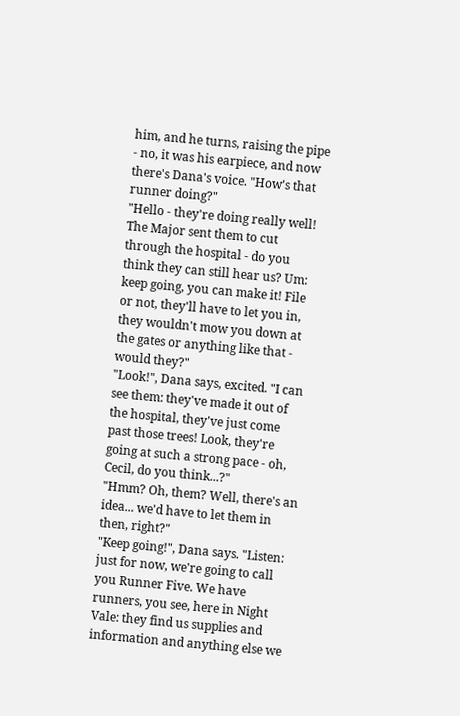him, and he turns, raising the pipe - no, it was his earpiece, and now there's Dana's voice. "How's that runner doing?"
"Hello - they're doing really well! The Major sent them to cut through the hospital - do you think they can still hear us? Um: keep going, you can make it! File or not, they'll have to let you in, they wouldn't mow you down at the gates or anything like that - would they?"
"Look!", Dana says, excited. "I can see them: they've made it out of the hospital, they've just come past those trees! Look, they're going at such a strong pace - oh, Cecil, do you think...?"
"Hmm? Oh, them? Well, there's an idea... we'd have to let them in then, right?"
"Keep going!", Dana says. "Listen: just for now, we're going to call you Runner Five. We have runners, you see, here in Night Vale: they find us supplies and information and anything else we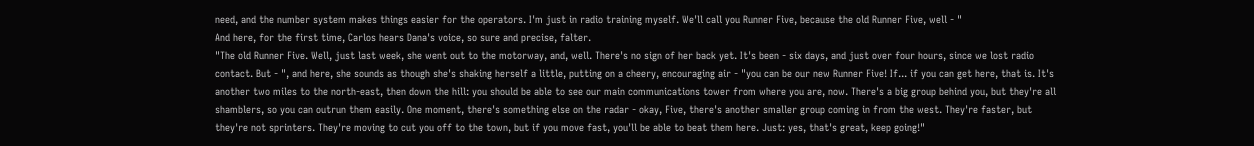need, and the number system makes things easier for the operators. I'm just in radio training myself. We'll call you Runner Five, because the old Runner Five, well - "
And here, for the first time, Carlos hears Dana's voice, so sure and precise, falter.
"The old Runner Five. Well, just last week, she went out to the motorway, and, well. There's no sign of her back yet. It's been - six days, and just over four hours, since we lost radio contact. But - ", and here, she sounds as though she's shaking herself a little, putting on a cheery, encouraging air - "you can be our new Runner Five! If... if you can get here, that is. It's another two miles to the north-east, then down the hill: you should be able to see our main communications tower from where you are, now. There's a big group behind you, but they're all shamblers, so you can outrun them easily. One moment, there's something else on the radar - okay, Five, there's another smaller group coming in from the west. They're faster, but they're not sprinters. They're moving to cut you off to the town, but if you move fast, you'll be able to beat them here. Just: yes, that's great, keep going!"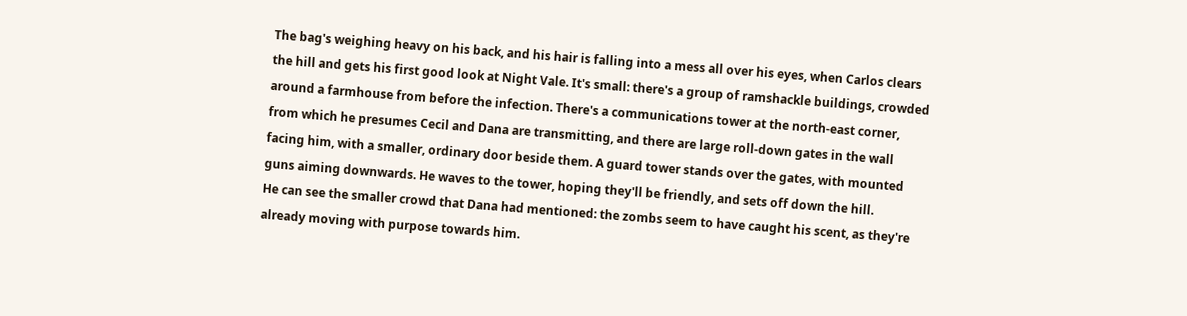The bag's weighing heavy on his back, and his hair is falling into a mess all over his eyes, when Carlos clears the hill and gets his first good look at Night Vale. It's small: there's a group of ramshackle buildings, crowded around a farmhouse from before the infection. There's a communications tower at the north-east corner, from which he presumes Cecil and Dana are transmitting, and there are large roll-down gates in the wall facing him, with a smaller, ordinary door beside them. A guard tower stands over the gates, with mounted guns aiming downwards. He waves to the tower, hoping they'll be friendly, and sets off down the hill.
He can see the smaller crowd that Dana had mentioned: the zombs seem to have caught his scent, as they're already moving with purpose towards him.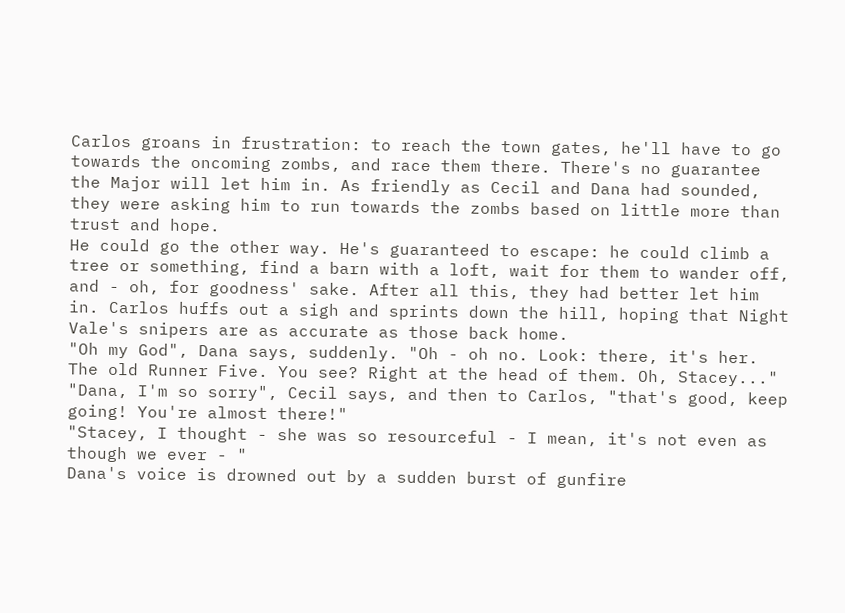Carlos groans in frustration: to reach the town gates, he'll have to go towards the oncoming zombs, and race them there. There's no guarantee the Major will let him in. As friendly as Cecil and Dana had sounded, they were asking him to run towards the zombs based on little more than trust and hope.
He could go the other way. He's guaranteed to escape: he could climb a tree or something, find a barn with a loft, wait for them to wander off, and - oh, for goodness' sake. After all this, they had better let him in. Carlos huffs out a sigh and sprints down the hill, hoping that Night Vale's snipers are as accurate as those back home.
"Oh my God", Dana says, suddenly. "Oh - oh no. Look: there, it's her. The old Runner Five. You see? Right at the head of them. Oh, Stacey..."
"Dana, I'm so sorry", Cecil says, and then to Carlos, "that's good, keep going! You're almost there!"
"Stacey, I thought - she was so resourceful - I mean, it's not even as though we ever - "
Dana's voice is drowned out by a sudden burst of gunfire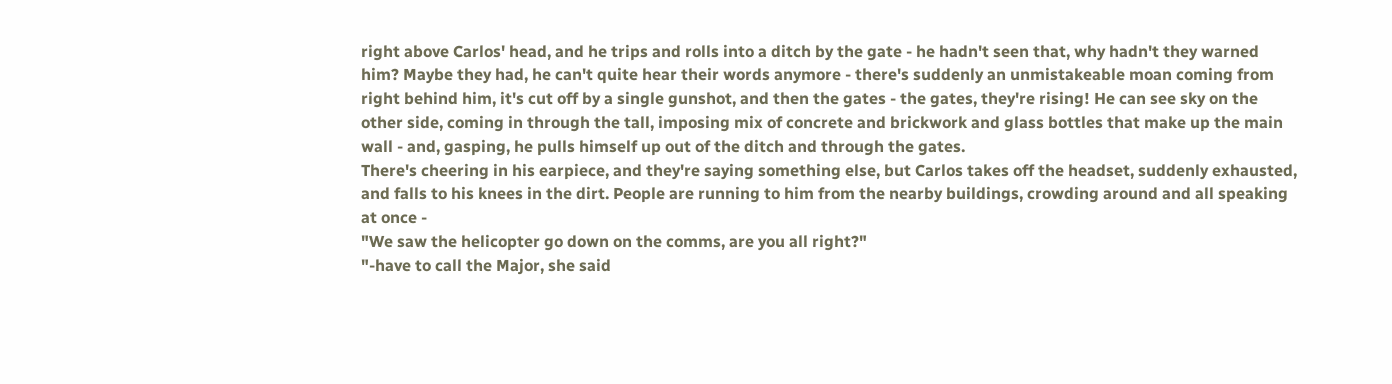right above Carlos' head, and he trips and rolls into a ditch by the gate - he hadn't seen that, why hadn't they warned him? Maybe they had, he can't quite hear their words anymore - there's suddenly an unmistakeable moan coming from right behind him, it's cut off by a single gunshot, and then the gates - the gates, they're rising! He can see sky on the other side, coming in through the tall, imposing mix of concrete and brickwork and glass bottles that make up the main wall - and, gasping, he pulls himself up out of the ditch and through the gates.
There's cheering in his earpiece, and they're saying something else, but Carlos takes off the headset, suddenly exhausted, and falls to his knees in the dirt. People are running to him from the nearby buildings, crowding around and all speaking at once -
"We saw the helicopter go down on the comms, are you all right?"
"-have to call the Major, she said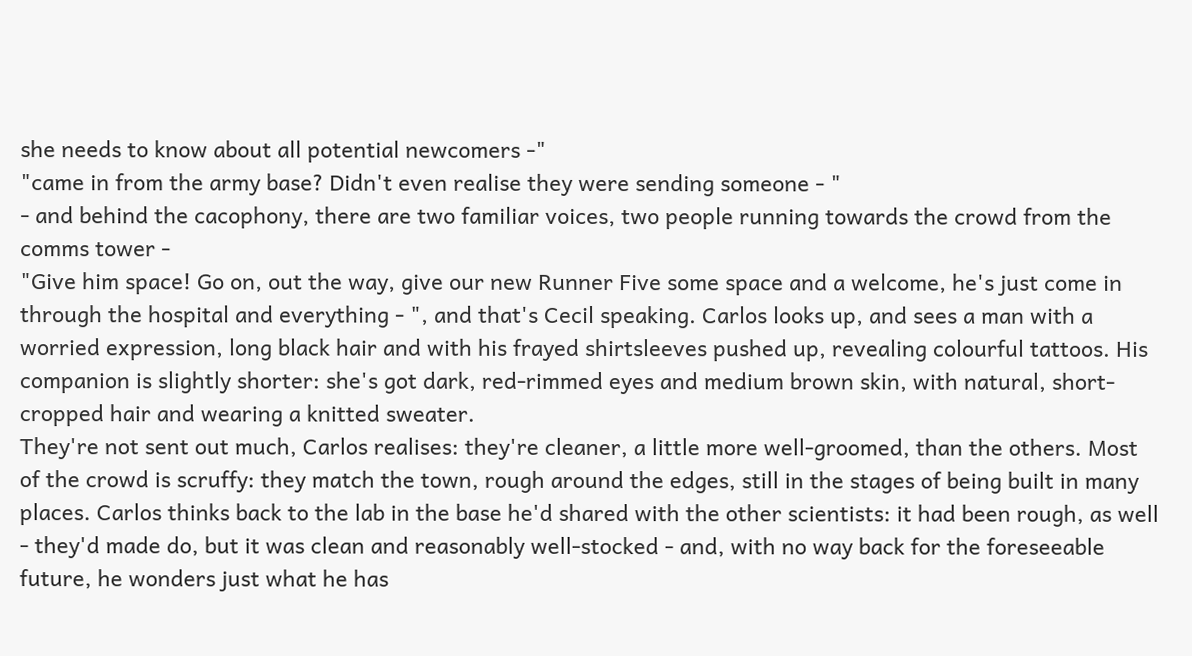she needs to know about all potential newcomers -"
"came in from the army base? Didn't even realise they were sending someone - "
- and behind the cacophony, there are two familiar voices, two people running towards the crowd from the comms tower -
"Give him space! Go on, out the way, give our new Runner Five some space and a welcome, he's just come in through the hospital and everything - ", and that's Cecil speaking. Carlos looks up, and sees a man with a worried expression, long black hair and with his frayed shirtsleeves pushed up, revealing colourful tattoos. His companion is slightly shorter: she's got dark, red-rimmed eyes and medium brown skin, with natural, short-cropped hair and wearing a knitted sweater.
They're not sent out much, Carlos realises: they're cleaner, a little more well-groomed, than the others. Most of the crowd is scruffy: they match the town, rough around the edges, still in the stages of being built in many places. Carlos thinks back to the lab in the base he'd shared with the other scientists: it had been rough, as well - they'd made do, but it was clean and reasonably well-stocked - and, with no way back for the foreseeable future, he wonders just what he has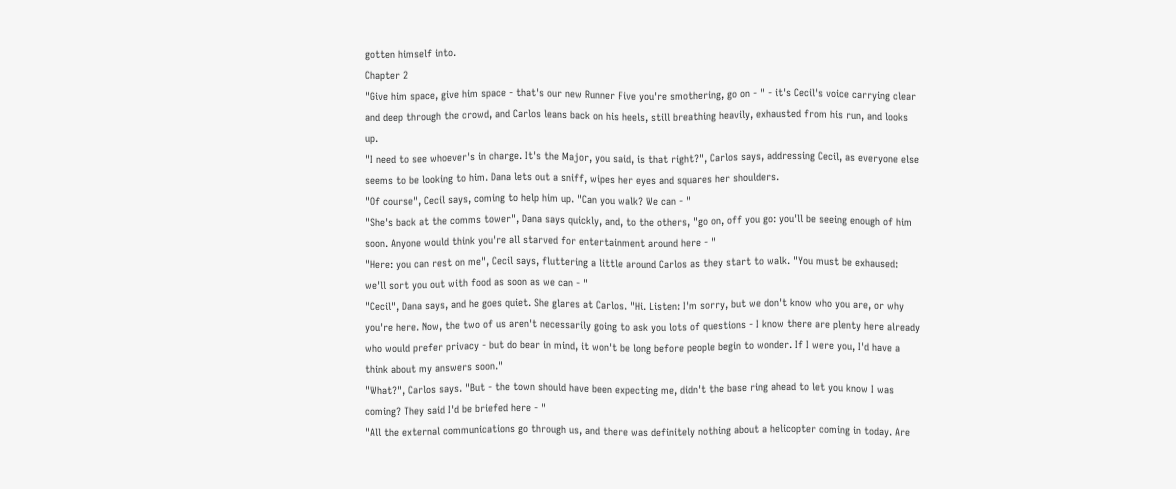gotten himself into.
Chapter 2
"Give him space, give him space - that's our new Runner Five you're smothering, go on - " - it's Cecil's voice carrying clear and deep through the crowd, and Carlos leans back on his heels, still breathing heavily, exhausted from his run, and looks up.
"I need to see whoever's in charge. It's the Major, you said, is that right?", Carlos says, addressing Cecil, as everyone else seems to be looking to him. Dana lets out a sniff, wipes her eyes and squares her shoulders.
"Of course", Cecil says, coming to help him up. "Can you walk? We can - "
"She's back at the comms tower", Dana says quickly, and, to the others, "go on, off you go: you'll be seeing enough of him soon. Anyone would think you're all starved for entertainment around here - "
"Here: you can rest on me", Cecil says, fluttering a little around Carlos as they start to walk. "You must be exhaused: we'll sort you out with food as soon as we can - "
"Cecil", Dana says, and he goes quiet. She glares at Carlos. "Hi. Listen: I'm sorry, but we don't know who you are, or why you're here. Now, the two of us aren't necessarily going to ask you lots of questions - I know there are plenty here already who would prefer privacy - but do bear in mind, it won't be long before people begin to wonder. If I were you, I'd have a think about my answers soon."
"What?", Carlos says. "But - the town should have been expecting me, didn't the base ring ahead to let you know I was coming? They said I'd be briefed here - "
"All the external communications go through us, and there was definitely nothing about a helicopter coming in today. Are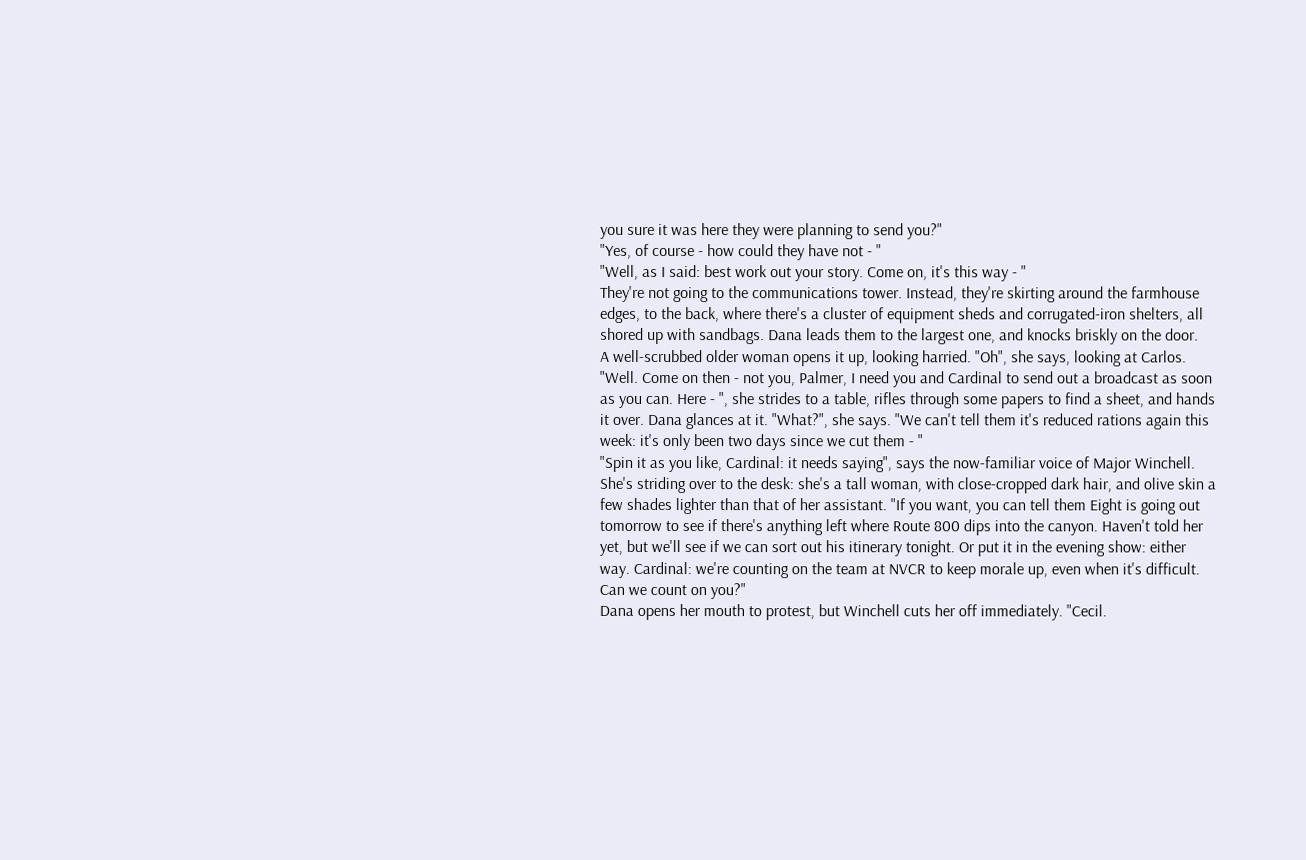you sure it was here they were planning to send you?"
"Yes, of course - how could they have not - "
"Well, as I said: best work out your story. Come on, it's this way - "
They're not going to the communications tower. Instead, they're skirting around the farmhouse edges, to the back, where there's a cluster of equipment sheds and corrugated-iron shelters, all shored up with sandbags. Dana leads them to the largest one, and knocks briskly on the door.
A well-scrubbed older woman opens it up, looking harried. "Oh", she says, looking at Carlos. "Well. Come on then - not you, Palmer, I need you and Cardinal to send out a broadcast as soon as you can. Here - ", she strides to a table, rifles through some papers to find a sheet, and hands it over. Dana glances at it. "What?", she says. "We can't tell them it's reduced rations again this week: it's only been two days since we cut them - "
"Spin it as you like, Cardinal: it needs saying", says the now-familiar voice of Major Winchell. She's striding over to the desk: she's a tall woman, with close-cropped dark hair, and olive skin a few shades lighter than that of her assistant. "If you want, you can tell them Eight is going out tomorrow to see if there's anything left where Route 800 dips into the canyon. Haven't told her yet, but we'll see if we can sort out his itinerary tonight. Or put it in the evening show: either way. Cardinal: we're counting on the team at NVCR to keep morale up, even when it's difficult. Can we count on you?"
Dana opens her mouth to protest, but Winchell cuts her off immediately. "Cecil.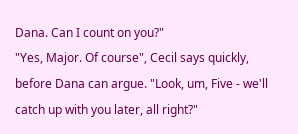Dana. Can I count on you?"
"Yes, Major. Of course", Cecil says quickly, before Dana can argue. "Look, um, Five - we'll catch up with you later, all right?"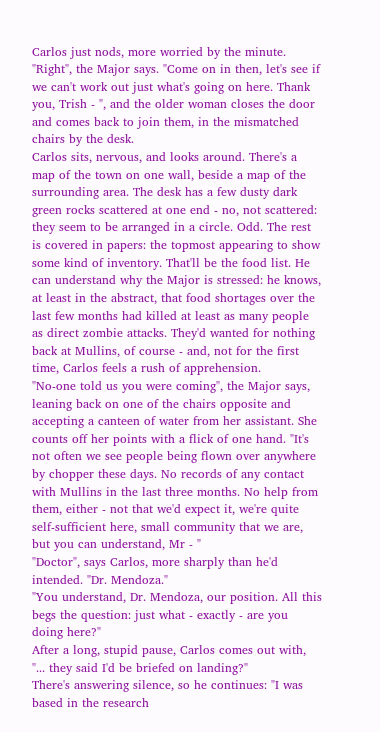Carlos just nods, more worried by the minute. "Right", the Major says. "Come on in then, let's see if we can't work out just what's going on here. Thank you, Trish - ", and the older woman closes the door and comes back to join them, in the mismatched chairs by the desk.
Carlos sits, nervous, and looks around. There's a map of the town on one wall, beside a map of the surrounding area. The desk has a few dusty dark green rocks scattered at one end - no, not scattered: they seem to be arranged in a circle. Odd. The rest is covered in papers: the topmost appearing to show some kind of inventory. That'll be the food list. He can understand why the Major is stressed: he knows, at least in the abstract, that food shortages over the last few months had killed at least as many people as direct zombie attacks. They'd wanted for nothing back at Mullins, of course - and, not for the first time, Carlos feels a rush of apprehension.
"No-one told us you were coming", the Major says, leaning back on one of the chairs opposite and accepting a canteen of water from her assistant. She counts off her points with a flick of one hand. "It's not often we see people being flown over anywhere by chopper these days. No records of any contact with Mullins in the last three months. No help from them, either - not that we'd expect it, we're quite self-sufficient here, small community that we are, but you can understand, Mr - "
"Doctor", says Carlos, more sharply than he'd intended. "Dr. Mendoza."
"You understand, Dr. Mendoza, our position. All this begs the question: just what - exactly - are you doing here?"
After a long, stupid pause, Carlos comes out with, "... they said I'd be briefed on landing?"
There's answering silence, so he continues: "I was based in the research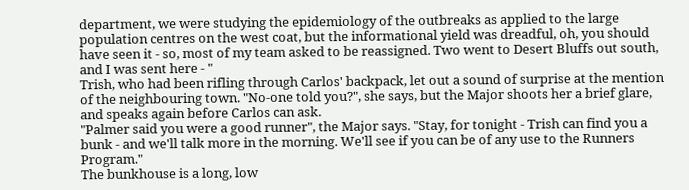department, we were studying the epidemiology of the outbreaks as applied to the large population centres on the west coat, but the informational yield was dreadful, oh, you should have seen it - so, most of my team asked to be reassigned. Two went to Desert Bluffs out south, and I was sent here - "
Trish, who had been rifling through Carlos' backpack, let out a sound of surprise at the mention of the neighbouring town. "No-one told you?", she says, but the Major shoots her a brief glare, and speaks again before Carlos can ask.
"Palmer said you were a good runner", the Major says. "Stay, for tonight - Trish can find you a bunk - and we'll talk more in the morning. We'll see if you can be of any use to the Runners Program."
The bunkhouse is a long, low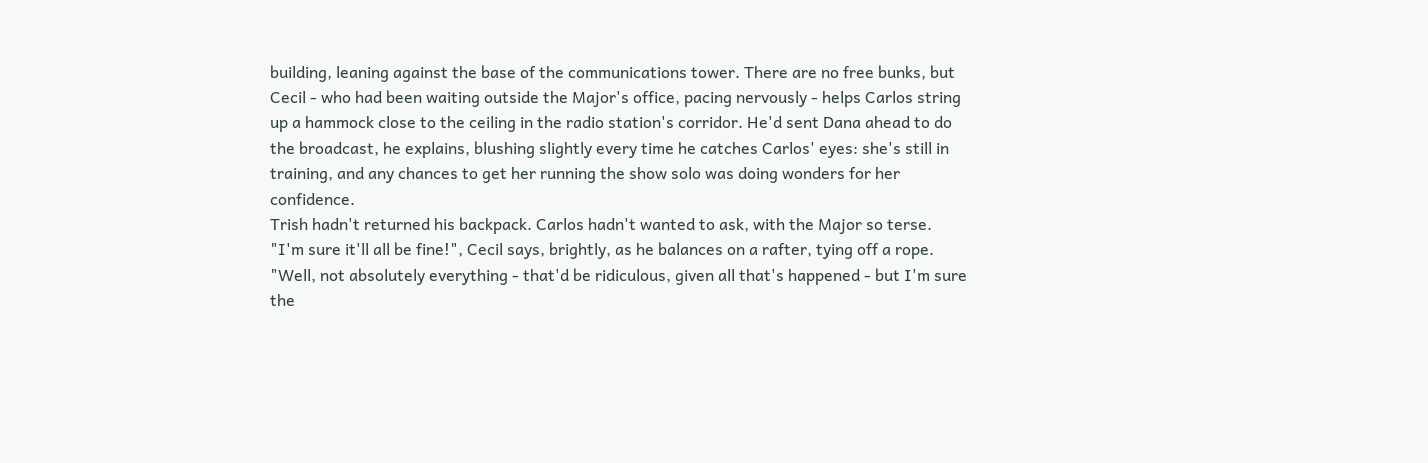building, leaning against the base of the communications tower. There are no free bunks, but Cecil - who had been waiting outside the Major's office, pacing nervously - helps Carlos string up a hammock close to the ceiling in the radio station's corridor. He'd sent Dana ahead to do the broadcast, he explains, blushing slightly every time he catches Carlos' eyes: she's still in training, and any chances to get her running the show solo was doing wonders for her confidence.
Trish hadn't returned his backpack. Carlos hadn't wanted to ask, with the Major so terse.
"I'm sure it'll all be fine!", Cecil says, brightly, as he balances on a rafter, tying off a rope. "Well, not absolutely everything - that'd be ridiculous, given all that's happened - but I'm sure the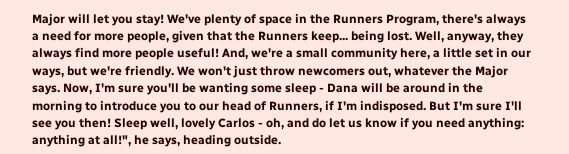Major will let you stay! We've plenty of space in the Runners Program, there's always a need for more people, given that the Runners keep... being lost. Well, anyway, they always find more people useful! And, we're a small community here, a little set in our ways, but we're friendly. We won't just throw newcomers out, whatever the Major says. Now, I'm sure you'll be wanting some sleep - Dana will be around in the morning to introduce you to our head of Runners, if I'm indisposed. But I'm sure I'll see you then! Sleep well, lovely Carlos - oh, and do let us know if you need anything: anything at all!", he says, heading outside.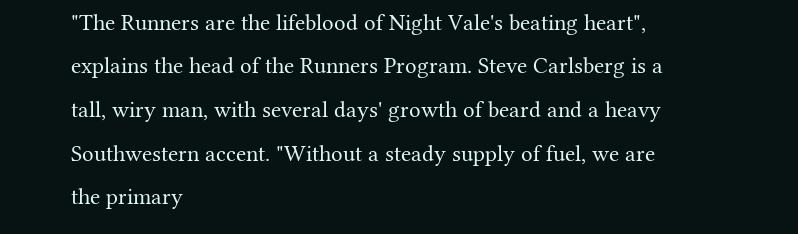"The Runners are the lifeblood of Night Vale's beating heart", explains the head of the Runners Program. Steve Carlsberg is a tall, wiry man, with several days' growth of beard and a heavy Southwestern accent. "Without a steady supply of fuel, we are the primary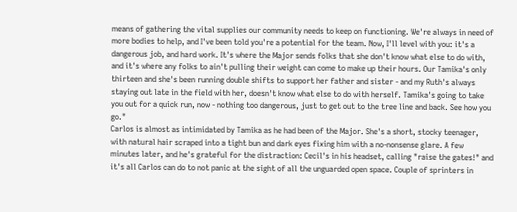means of gathering the vital supplies our community needs to keep on functioning. We're always in need of more bodies to help, and I've been told you're a potential for the team. Now, I'll level with you: it's a dangerous job, and hard work. It's where the Major sends folks that she don't know what else to do with, and it's where any folks to ain't pulling their weight can come to make up their hours. Our Tamika's only thirteen and she's been running double shifts to support her father and sister - and my Ruth's always staying out late in the field with her, doesn't know what else to do with herself. Tamika's going to take you out for a quick run, now - nothing too dangerous, just to get out to the tree line and back. See how you go."
Carlos is almost as intimidated by Tamika as he had been of the Major. She's a short, stocky teenager, with natural hair scraped into a tight bun and dark eyes fixing him with a no-nonsense glare. A few minutes later, and he's grateful for the distraction: Cecil's in his headset, calling "raise the gates!" and it's all Carlos can do to not panic at the sight of all the unguarded open space. Couple of sprinters in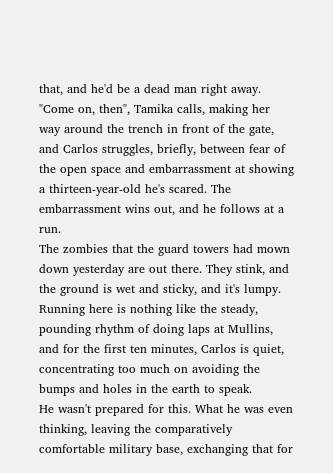that, and he'd be a dead man right away.
"Come on, then", Tamika calls, making her way around the trench in front of the gate, and Carlos struggles, briefly, between fear of the open space and embarrassment at showing a thirteen-year-old he's scared. The embarrassment wins out, and he follows at a run.
The zombies that the guard towers had mown down yesterday are out there. They stink, and the ground is wet and sticky, and it's lumpy. Running here is nothing like the steady, pounding rhythm of doing laps at Mullins, and for the first ten minutes, Carlos is quiet, concentrating too much on avoiding the bumps and holes in the earth to speak.
He wasn't prepared for this. What he was even thinking, leaving the comparatively comfortable military base, exchanging that for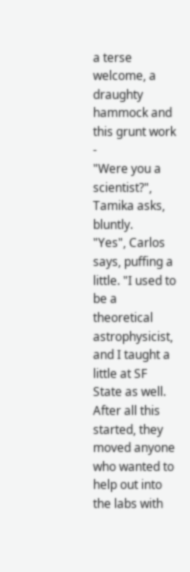a terse welcome, a draughty hammock and this grunt work -
"Were you a scientist?", Tamika asks, bluntly.
"Yes", Carlos says, puffing a little. "I used to be a theoretical astrophysicist, and I taught a little at SF State as well. After all this started, they moved anyone who wanted to help out into the labs with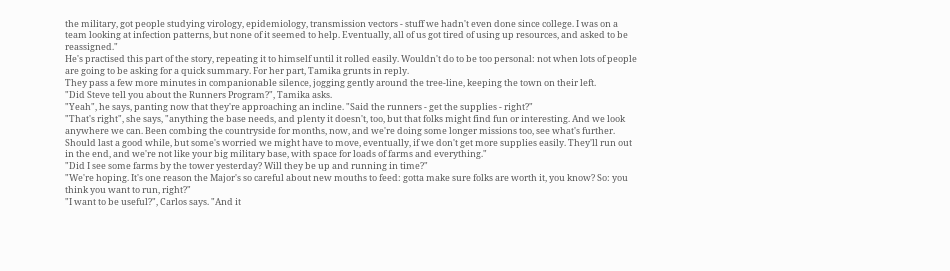the military, got people studying virology, epidemiology, transmission vectors - stuff we hadn't even done since college. I was on a team looking at infection patterns, but none of it seemed to help. Eventually, all of us got tired of using up resources, and asked to be reassigned."
He's practised this part of the story, repeating it to himself until it rolled easily. Wouldn't do to be too personal: not when lots of people are going to be asking for a quick summary. For her part, Tamika grunts in reply.
They pass a few more minutes in companionable silence, jogging gently around the tree-line, keeping the town on their left.
"Did Steve tell you about the Runners Program?", Tamika asks.
"Yeah", he says, panting now that they're approaching an incline. "Said the runners - get the supplies - right?"
"That's right", she says, "anything the base needs, and plenty it doesn't, too, but that folks might find fun or interesting. And we look anywhere we can. Been combing the countryside for months, now, and we're doing some longer missions too, see what's further. Should last a good while, but some's worried we might have to move, eventually, if we don't get more supplies easily. They'll run out in the end, and we're not like your big military base, with space for loads of farms and everything."
"Did I see some farms by the tower yesterday? Will they be up and running in time?"
"We're hoping. It's one reason the Major's so careful about new mouths to feed: gotta make sure folks are worth it, you know? So: you think you want to run, right?"
"I want to be useful?", Carlos says. "And it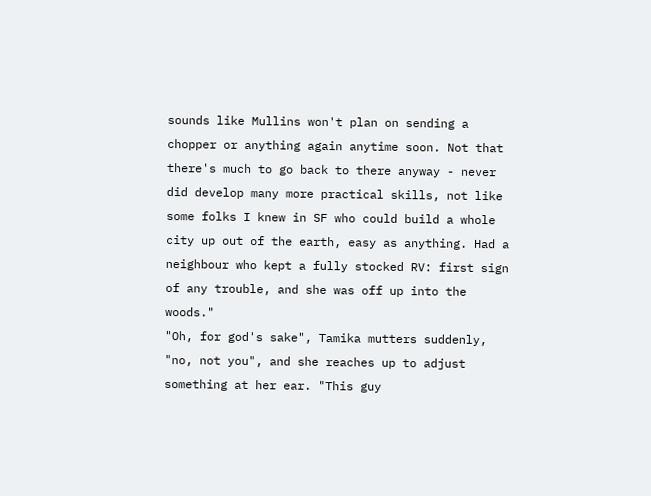sounds like Mullins won't plan on sending a chopper or anything again anytime soon. Not that there's much to go back to there anyway - never did develop many more practical skills, not like some folks I knew in SF who could build a whole city up out of the earth, easy as anything. Had a neighbour who kept a fully stocked RV: first sign of any trouble, and she was off up into the woods."
"Oh, for god's sake", Tamika mutters suddenly, "no, not you", and she reaches up to adjust something at her ear. "This guy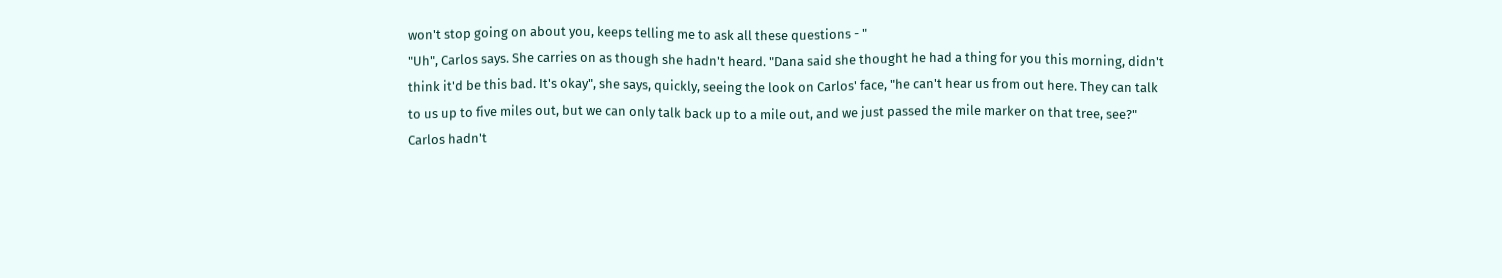won't stop going on about you, keeps telling me to ask all these questions - "
"Uh", Carlos says. She carries on as though she hadn't heard. "Dana said she thought he had a thing for you this morning, didn't think it'd be this bad. It's okay", she says, quickly, seeing the look on Carlos' face, "he can't hear us from out here. They can talk to us up to five miles out, but we can only talk back up to a mile out, and we just passed the mile marker on that tree, see?"
Carlos hadn't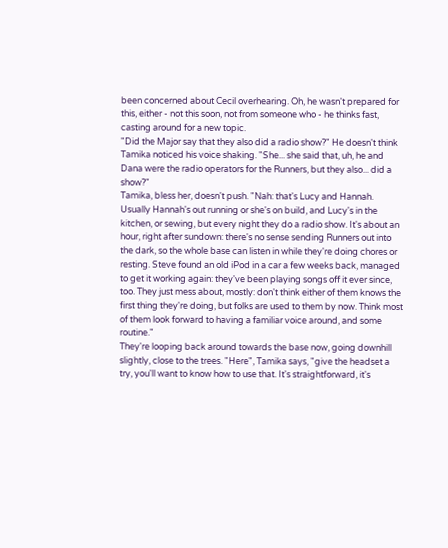been concerned about Cecil overhearing. Oh, he wasn't prepared for this, either - not this soon, not from someone who - he thinks fast, casting around for a new topic.
"Did the Major say that they also did a radio show?" He doesn't think Tamika noticed his voice shaking. "She... she said that, uh, he and Dana were the radio operators for the Runners, but they also... did a show?"
Tamika, bless her, doesn't push. "Nah: that's Lucy and Hannah. Usually Hannah's out running or she's on build, and Lucy's in the kitchen, or sewing, but every night they do a radio show. It's about an hour, right after sundown: there's no sense sending Runners out into the dark, so the whole base can listen in while they're doing chores or resting. Steve found an old iPod in a car a few weeks back, managed to get it working again: they've been playing songs off it ever since, too. They just mess about, mostly: don't think either of them knows the first thing they're doing, but folks are used to them by now. Think most of them look forward to having a familiar voice around, and some routine."
They're looping back around towards the base now, going downhill slightly, close to the trees. "Here", Tamika says, "give the headset a try, you'll want to know how to use that. It's straightforward, it's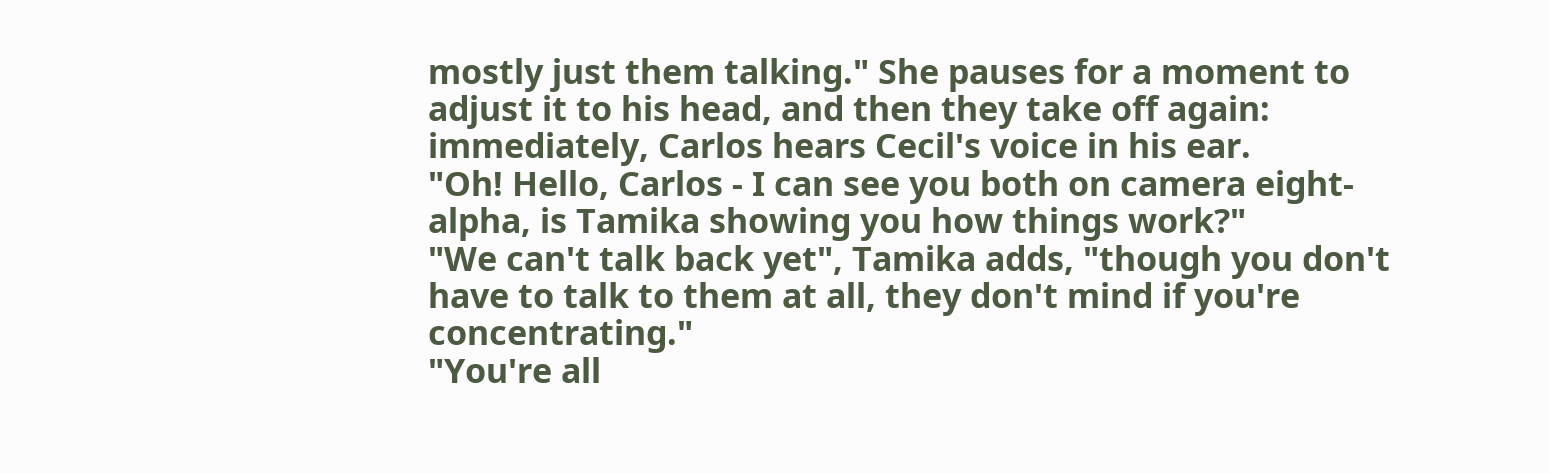mostly just them talking." She pauses for a moment to adjust it to his head, and then they take off again: immediately, Carlos hears Cecil's voice in his ear.
"Oh! Hello, Carlos - I can see you both on camera eight-alpha, is Tamika showing you how things work?"
"We can't talk back yet", Tamika adds, "though you don't have to talk to them at all, they don't mind if you're concentrating."
"You're all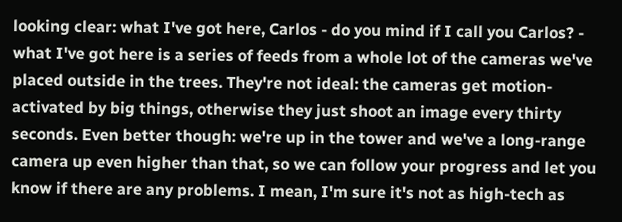looking clear: what I've got here, Carlos - do you mind if I call you Carlos? - what I've got here is a series of feeds from a whole lot of the cameras we've placed outside in the trees. They're not ideal: the cameras get motion-activated by big things, otherwise they just shoot an image every thirty seconds. Even better though: we're up in the tower and we've a long-range camera up even higher than that, so we can follow your progress and let you know if there are any problems. I mean, I'm sure it's not as high-tech as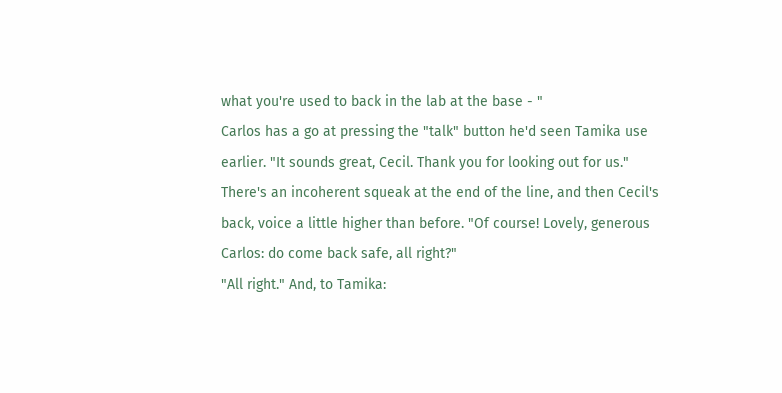what you're used to back in the lab at the base - "
Carlos has a go at pressing the "talk" button he'd seen Tamika use earlier. "It sounds great, Cecil. Thank you for looking out for us."
There's an incoherent squeak at the end of the line, and then Cecil's back, voice a little higher than before. "Of course! Lovely, generous Carlos: do come back safe, all right?"
"All right." And, to Tamika: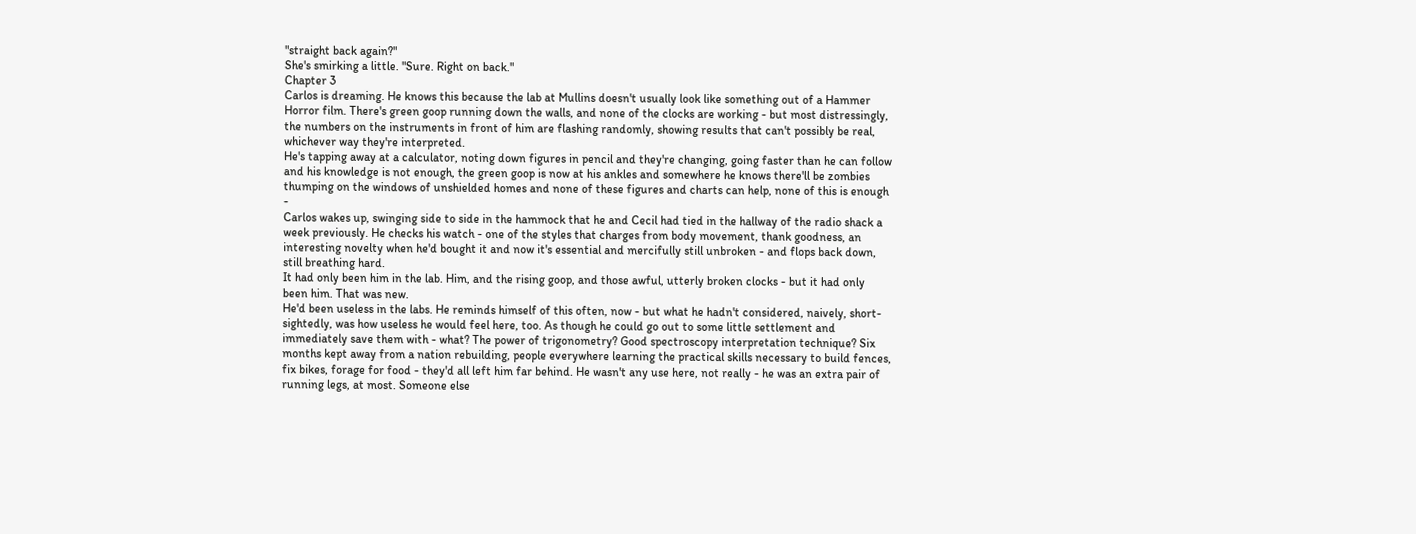"straight back again?"
She's smirking a little. "Sure. Right on back."
Chapter 3
Carlos is dreaming. He knows this because the lab at Mullins doesn't usually look like something out of a Hammer Horror film. There's green goop running down the walls, and none of the clocks are working - but most distressingly, the numbers on the instruments in front of him are flashing randomly, showing results that can't possibly be real, whichever way they're interpreted.
He's tapping away at a calculator, noting down figures in pencil and they're changing, going faster than he can follow and his knowledge is not enough, the green goop is now at his ankles and somewhere he knows there'll be zombies thumping on the windows of unshielded homes and none of these figures and charts can help, none of this is enough -
Carlos wakes up, swinging side to side in the hammock that he and Cecil had tied in the hallway of the radio shack a week previously. He checks his watch - one of the styles that charges from body movement, thank goodness, an interesting novelty when he'd bought it and now it's essential and mercifully still unbroken - and flops back down, still breathing hard.
It had only been him in the lab. Him, and the rising goop, and those awful, utterly broken clocks - but it had only been him. That was new.
He'd been useless in the labs. He reminds himself of this often, now - but what he hadn't considered, naively, short-sightedly, was how useless he would feel here, too. As though he could go out to some little settlement and immediately save them with - what? The power of trigonometry? Good spectroscopy interpretation technique? Six months kept away from a nation rebuilding, people everywhere learning the practical skills necessary to build fences, fix bikes, forage for food - they'd all left him far behind. He wasn't any use here, not really - he was an extra pair of running legs, at most. Someone else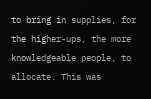to bring in supplies, for the higher-ups, the more knowledgeable people, to allocate. This was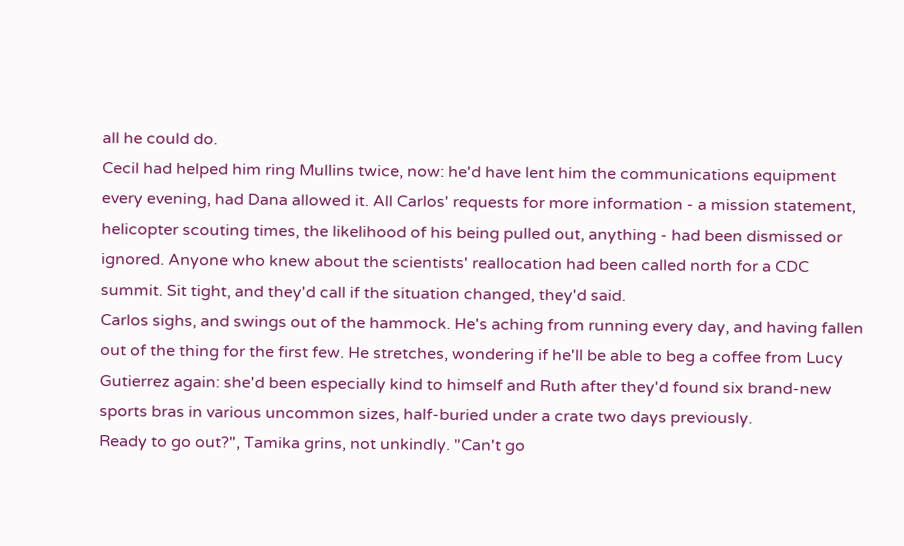all he could do.
Cecil had helped him ring Mullins twice, now: he'd have lent him the communications equipment every evening, had Dana allowed it. All Carlos' requests for more information - a mission statement, helicopter scouting times, the likelihood of his being pulled out, anything - had been dismissed or ignored. Anyone who knew about the scientists' reallocation had been called north for a CDC summit. Sit tight, and they'd call if the situation changed, they'd said.
Carlos sighs, and swings out of the hammock. He's aching from running every day, and having fallen out of the thing for the first few. He stretches, wondering if he'll be able to beg a coffee from Lucy Gutierrez again: she'd been especially kind to himself and Ruth after they'd found six brand-new sports bras in various uncommon sizes, half-buried under a crate two days previously.
Ready to go out?", Tamika grins, not unkindly. "Can't go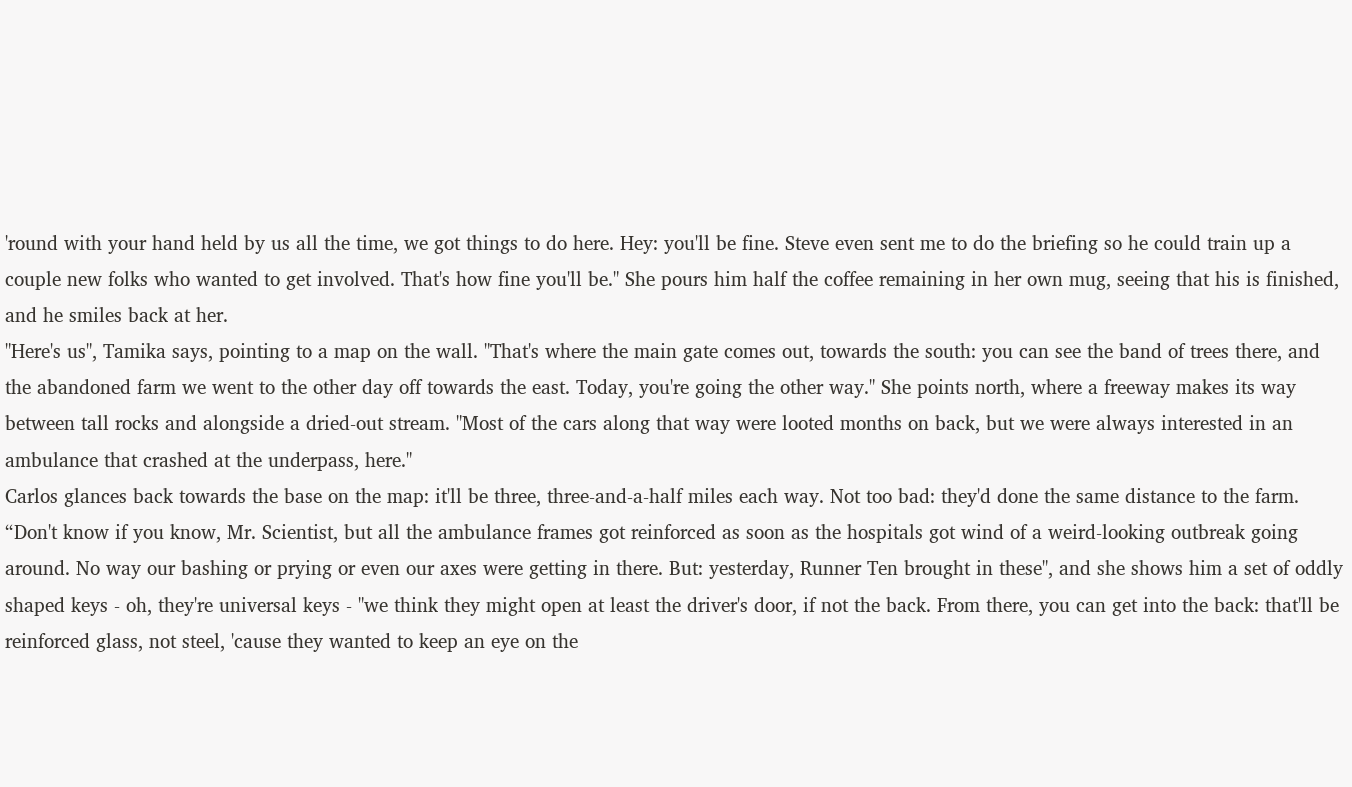'round with your hand held by us all the time, we got things to do here. Hey: you'll be fine. Steve even sent me to do the briefing so he could train up a couple new folks who wanted to get involved. That's how fine you'll be." She pours him half the coffee remaining in her own mug, seeing that his is finished, and he smiles back at her.
"Here's us", Tamika says, pointing to a map on the wall. "That's where the main gate comes out, towards the south: you can see the band of trees there, and the abandoned farm we went to the other day off towards the east. Today, you're going the other way." She points north, where a freeway makes its way between tall rocks and alongside a dried-out stream. "Most of the cars along that way were looted months on back, but we were always interested in an ambulance that crashed at the underpass, here."
Carlos glances back towards the base on the map: it'll be three, three-and-a-half miles each way. Not too bad: they'd done the same distance to the farm. “Don't know if you know, Mr. Scientist, but all the ambulance frames got reinforced as soon as the hospitals got wind of a weird-looking outbreak going around. No way our bashing or prying or even our axes were getting in there. But: yesterday, Runner Ten brought in these", and she shows him a set of oddly shaped keys - oh, they're universal keys - "we think they might open at least the driver's door, if not the back. From there, you can get into the back: that'll be reinforced glass, not steel, 'cause they wanted to keep an eye on the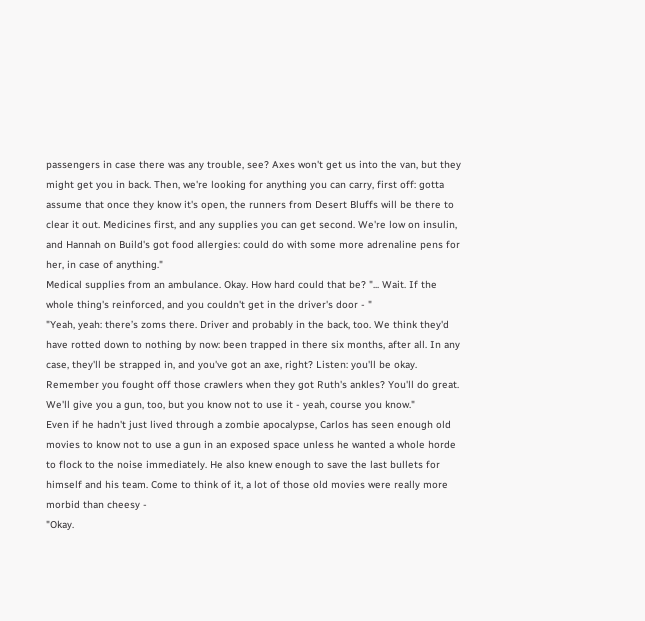passengers in case there was any trouble, see? Axes won't get us into the van, but they might get you in back. Then, we're looking for anything you can carry, first off: gotta assume that once they know it's open, the runners from Desert Bluffs will be there to clear it out. Medicines first, and any supplies you can get second. We're low on insulin, and Hannah on Build's got food allergies: could do with some more adrenaline pens for her, in case of anything."
Medical supplies from an ambulance. Okay. How hard could that be? "... Wait. If the whole thing's reinforced, and you couldn't get in the driver's door - "
"Yeah, yeah: there’s zoms there. Driver and probably in the back, too. We think they'd have rotted down to nothing by now: been trapped in there six months, after all. In any case, they'll be strapped in, and you've got an axe, right? Listen: you'll be okay. Remember you fought off those crawlers when they got Ruth's ankles? You'll do great. We'll give you a gun, too, but you know not to use it - yeah, course you know."
Even if he hadn't just lived through a zombie apocalypse, Carlos has seen enough old movies to know not to use a gun in an exposed space unless he wanted a whole horde to flock to the noise immediately. He also knew enough to save the last bullets for himself and his team. Come to think of it, a lot of those old movies were really more morbid than cheesy -
"Okay.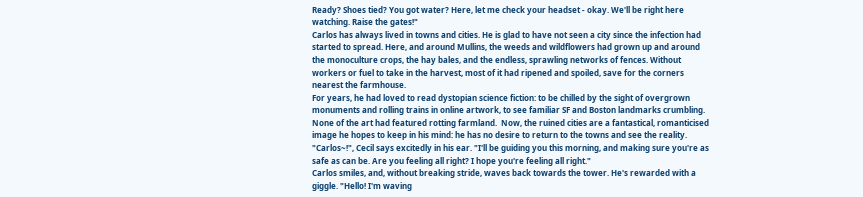Ready? Shoes tied? You got water? Here, let me check your headset - okay. We'll be right here watching. Raise the gates!"
Carlos has always lived in towns and cities. He is glad to have not seen a city since the infection had started to spread. Here, and around Mullins, the weeds and wildflowers had grown up and around the monoculture crops, the hay bales, and the endless, sprawling networks of fences. Without workers or fuel to take in the harvest, most of it had ripened and spoiled, save for the corners nearest the farmhouse.
For years, he had loved to read dystopian science fiction: to be chilled by the sight of overgrown monuments and rolling trains in online artwork, to see familiar SF and Boston landmarks crumbling. None of the art had featured rotting farmland.  Now, the ruined cities are a fantastical, romanticised image he hopes to keep in his mind: he has no desire to return to the towns and see the reality.
"Carlos~!", Cecil says excitedly in his ear. "I'll be guiding you this morning, and making sure you're as safe as can be. Are you feeling all right? I hope you're feeling all right."
Carlos smiles, and, without breaking stride, waves back towards the tower. He's rewarded with a giggle. "Hello! I'm waving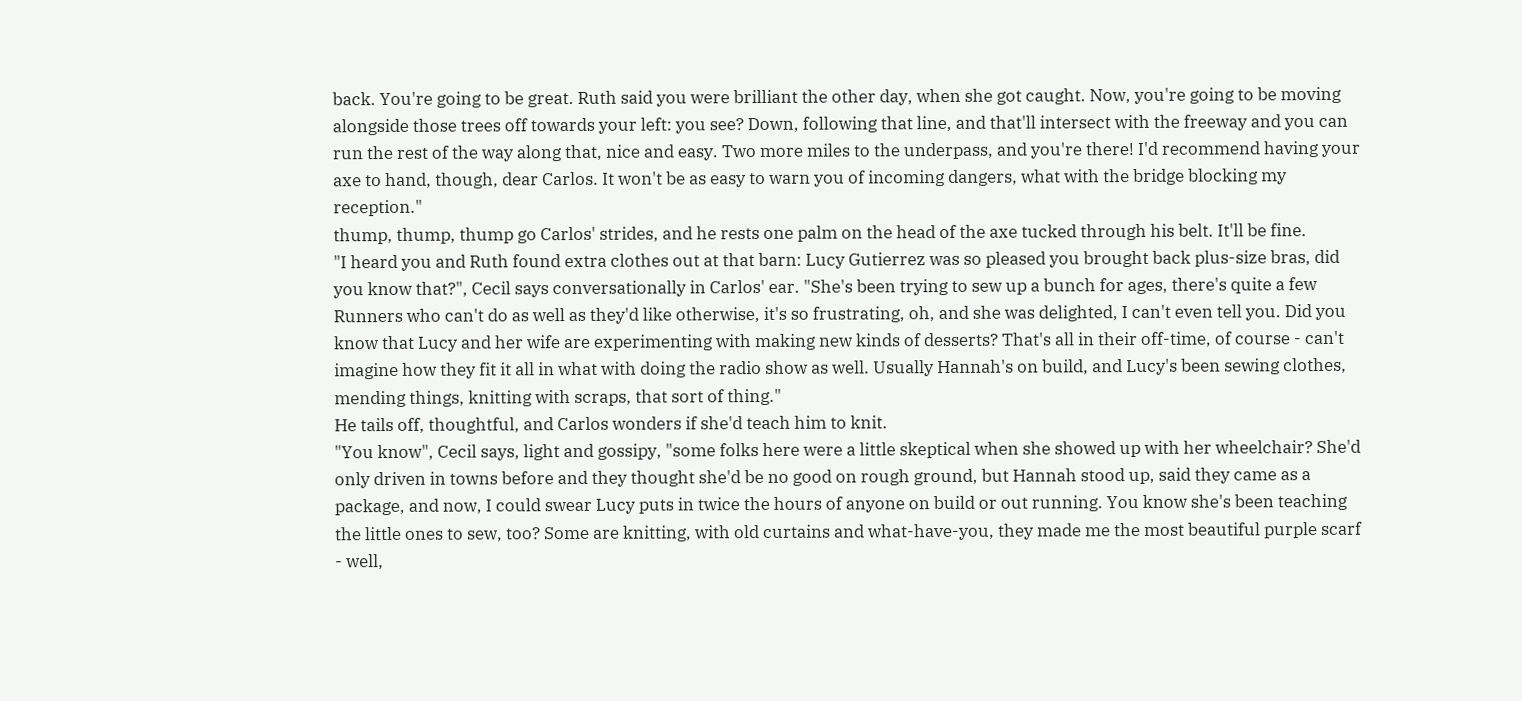back. You're going to be great. Ruth said you were brilliant the other day, when she got caught. Now, you're going to be moving alongside those trees off towards your left: you see? Down, following that line, and that'll intersect with the freeway and you can run the rest of the way along that, nice and easy. Two more miles to the underpass, and you're there! I'd recommend having your axe to hand, though, dear Carlos. It won't be as easy to warn you of incoming dangers, what with the bridge blocking my reception."
thump, thump, thump go Carlos' strides, and he rests one palm on the head of the axe tucked through his belt. It'll be fine.
"I heard you and Ruth found extra clothes out at that barn: Lucy Gutierrez was so pleased you brought back plus-size bras, did you know that?", Cecil says conversationally in Carlos' ear. "She's been trying to sew up a bunch for ages, there's quite a few Runners who can't do as well as they'd like otherwise, it's so frustrating, oh, and she was delighted, I can't even tell you. Did you know that Lucy and her wife are experimenting with making new kinds of desserts? That's all in their off-time, of course - can't imagine how they fit it all in what with doing the radio show as well. Usually Hannah's on build, and Lucy's been sewing clothes, mending things, knitting with scraps, that sort of thing."
He tails off, thoughtful, and Carlos wonders if she'd teach him to knit.
"You know", Cecil says, light and gossipy, "some folks here were a little skeptical when she showed up with her wheelchair? She'd only driven in towns before and they thought she'd be no good on rough ground, but Hannah stood up, said they came as a package, and now, I could swear Lucy puts in twice the hours of anyone on build or out running. You know she's been teaching the little ones to sew, too? Some are knitting, with old curtains and what-have-you, they made me the most beautiful purple scarf - well,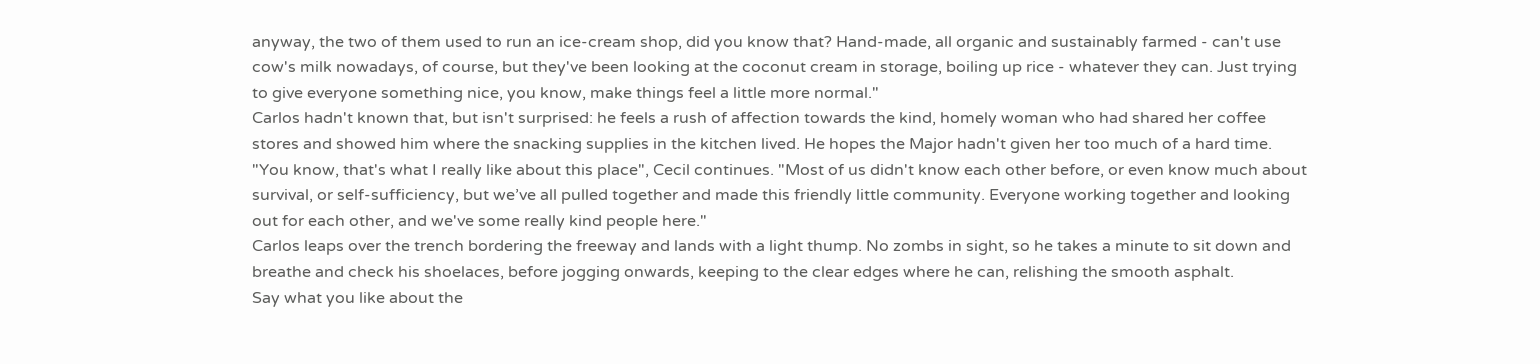anyway, the two of them used to run an ice-cream shop, did you know that? Hand-made, all organic and sustainably farmed - can't use cow's milk nowadays, of course, but they've been looking at the coconut cream in storage, boiling up rice - whatever they can. Just trying to give everyone something nice, you know, make things feel a little more normal."
Carlos hadn't known that, but isn't surprised: he feels a rush of affection towards the kind, homely woman who had shared her coffee stores and showed him where the snacking supplies in the kitchen lived. He hopes the Major hadn't given her too much of a hard time.
"You know, that's what I really like about this place", Cecil continues. "Most of us didn't know each other before, or even know much about survival, or self-sufficiency, but we’ve all pulled together and made this friendly little community. Everyone working together and looking out for each other, and we've some really kind people here."
Carlos leaps over the trench bordering the freeway and lands with a light thump. No zombs in sight, so he takes a minute to sit down and breathe and check his shoelaces, before jogging onwards, keeping to the clear edges where he can, relishing the smooth asphalt.
Say what you like about the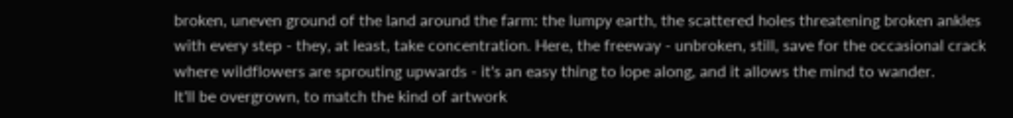broken, uneven ground of the land around the farm: the lumpy earth, the scattered holes threatening broken ankles with every step - they, at least, take concentration. Here, the freeway - unbroken, still, save for the occasional crack where wildflowers are sprouting upwards - it's an easy thing to lope along, and it allows the mind to wander.
It'll be overgrown, to match the kind of artwork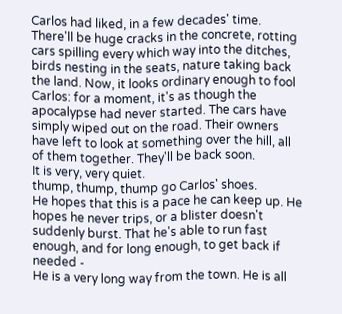Carlos had liked, in a few decades' time. There'll be huge cracks in the concrete, rotting cars spilling every which way into the ditches, birds nesting in the seats, nature taking back the land. Now, it looks ordinary enough to fool Carlos: for a moment, it's as though the apocalypse had never started. The cars have simply wiped out on the road. Their owners have left to look at something over the hill, all of them together. They'll be back soon.
It is very, very quiet.
thump, thump, thump go Carlos' shoes.
He hopes that this is a pace he can keep up. He hopes he never trips, or a blister doesn't suddenly burst. That he's able to run fast enough, and for long enough, to get back if needed -
He is a very long way from the town. He is all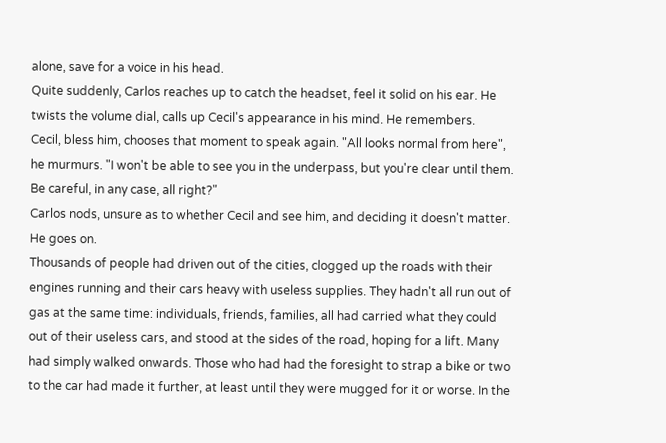alone, save for a voice in his head.
Quite suddenly, Carlos reaches up to catch the headset, feel it solid on his ear. He twists the volume dial, calls up Cecil's appearance in his mind. He remembers.
Cecil, bless him, chooses that moment to speak again. "All looks normal from here", he murmurs. "I won't be able to see you in the underpass, but you're clear until them. Be careful, in any case, all right?"
Carlos nods, unsure as to whether Cecil and see him, and deciding it doesn't matter. He goes on.
Thousands of people had driven out of the cities, clogged up the roads with their engines running and their cars heavy with useless supplies. They hadn't all run out of gas at the same time: individuals, friends, families, all had carried what they could out of their useless cars, and stood at the sides of the road, hoping for a lift. Many had simply walked onwards. Those who had had the foresight to strap a bike or two to the car had made it further, at least until they were mugged for it or worse. In the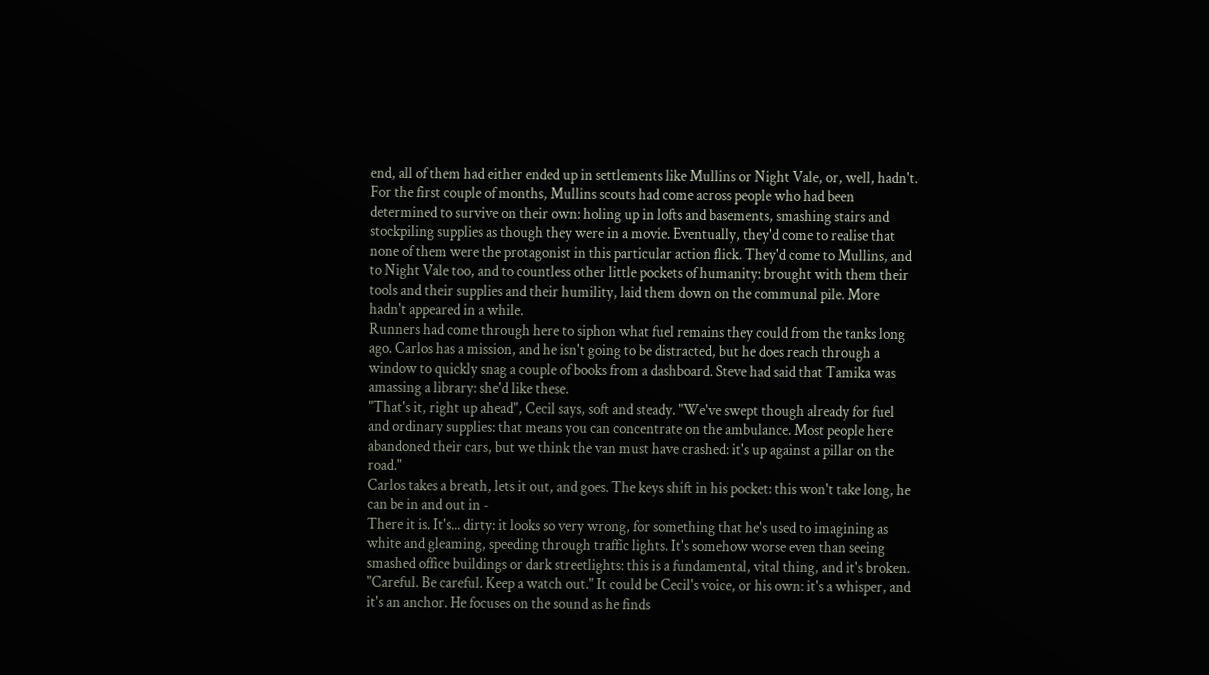end, all of them had either ended up in settlements like Mullins or Night Vale, or, well, hadn't.
For the first couple of months, Mullins scouts had come across people who had been determined to survive on their own: holing up in lofts and basements, smashing stairs and stockpiling supplies as though they were in a movie. Eventually, they'd come to realise that none of them were the protagonist in this particular action flick. They'd come to Mullins, and to Night Vale too, and to countless other little pockets of humanity: brought with them their tools and their supplies and their humility, laid them down on the communal pile. More hadn't appeared in a while.
Runners had come through here to siphon what fuel remains they could from the tanks long ago. Carlos has a mission, and he isn't going to be distracted, but he does reach through a window to quickly snag a couple of books from a dashboard. Steve had said that Tamika was amassing a library: she'd like these.
"That's it, right up ahead", Cecil says, soft and steady. "We've swept though already for fuel and ordinary supplies: that means you can concentrate on the ambulance. Most people here abandoned their cars, but we think the van must have crashed: it's up against a pillar on the road."
Carlos takes a breath, lets it out, and goes. The keys shift in his pocket: this won't take long, he can be in and out in -
There it is. It's... dirty: it looks so very wrong, for something that he's used to imagining as white and gleaming, speeding through traffic lights. It's somehow worse even than seeing smashed office buildings or dark streetlights: this is a fundamental, vital thing, and it's broken.
"Careful. Be careful. Keep a watch out." It could be Cecil's voice, or his own: it's a whisper, and it's an anchor. He focuses on the sound as he finds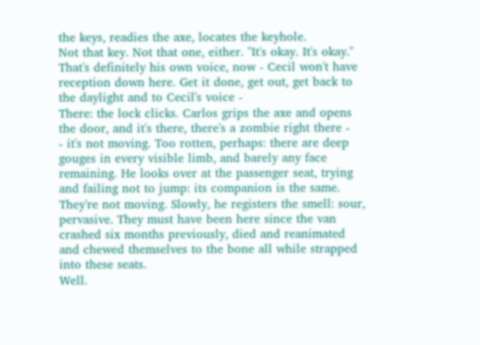the keys, readies the axe, locates the keyhole.
Not that key. Not that one, either. "It's okay. It's okay." That's definitely his own voice, now - Cecil won't have reception down here. Get it done, get out, get back to the daylight and to Cecil's voice -
There: the lock clicks. Carlos grips the axe and opens the door, and it's there, there's a zombie right there -
- it's not moving. Too rotten, perhaps: there are deep gouges in every visible limb, and barely any face remaining. He looks over at the passenger seat, trying and failing not to jump: its companion is the same. They're not moving. Slowly, he registers the smell: sour, pervasive. They must have been here since the van crashed six months previously, died and reanimated and chewed themselves to the bone all while strapped into these seats.
Well.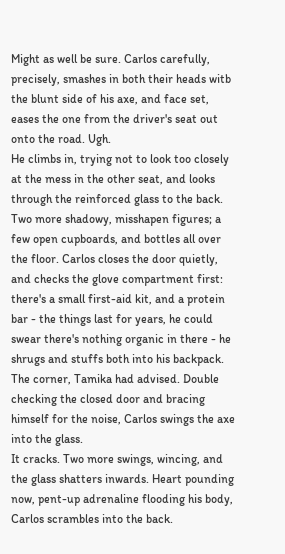Might as well be sure. Carlos carefully, precisely, smashes in both their heads witb the blunt side of his axe, and face set, eases the one from the driver's seat out onto the road. Ugh.
He climbs in, trying not to look too closely at the mess in the other seat, and looks through the reinforced glass to the back. Two more shadowy, misshapen figures; a few open cupboards, and bottles all over the floor. Carlos closes the door quietly, and checks the glove compartment first: there's a small first-aid kit, and a protein bar - the things last for years, he could swear there's nothing organic in there - he shrugs and stuffs both into his backpack.
The corner, Tamika had advised. Double checking the closed door and bracing himself for the noise, Carlos swings the axe into the glass.
It cracks. Two more swings, wincing, and the glass shatters inwards. Heart pounding now, pent-up adrenaline flooding his body, Carlos scrambles into the back.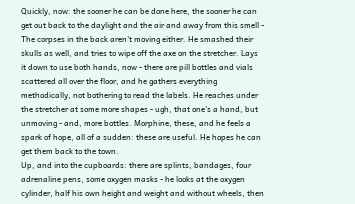Quickly, now: the sooner he can be done here, the sooner he can get out back to the daylight and the air and away from this smell -
The corpses in the back aren't moving either. He smashed their skulls as well, and tries to wipe off the axe on the stretcher. Lays it down to use both hands, now - there are pill bottles and vials scattered all over the floor, and he gathers everything methodically, not bothering to read the labels. He reaches under the stretcher at some more shapes - ugh, that one's a hand, but unmoving - and, more bottles. Morphine, these, and he feels a spark of hope, all of a sudden: these are useful. He hopes he can get them back to the town.
Up, and into the cupboards: there are splints, bandages, four adrenaline pens, some oxygen masks - he looks at the oxygen cylinder, half his own height and weight and without wheels, then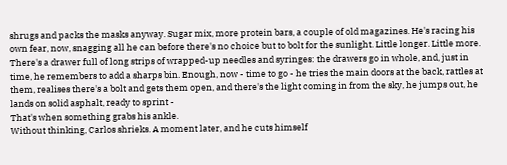shrugs and packs the masks anyway. Sugar mix, more protein bars, a couple of old magazines. He's racing his own fear, now, snagging all he can before there's no choice but to bolt for the sunlight. Little longer. Little more. There's a drawer full of long strips of wrapped-up needles and syringes: the drawers go in whole, and, just in time, he remembers to add a sharps bin. Enough, now - time to go - he tries the main doors at the back, rattles at them, realises there's a bolt and gets them open, and there's the light coming in from the sky, he jumps out, he lands on solid asphalt, ready to sprint -
That's when something grabs his ankle.
Without thinking, Carlos shrieks. A moment later, and he cuts himself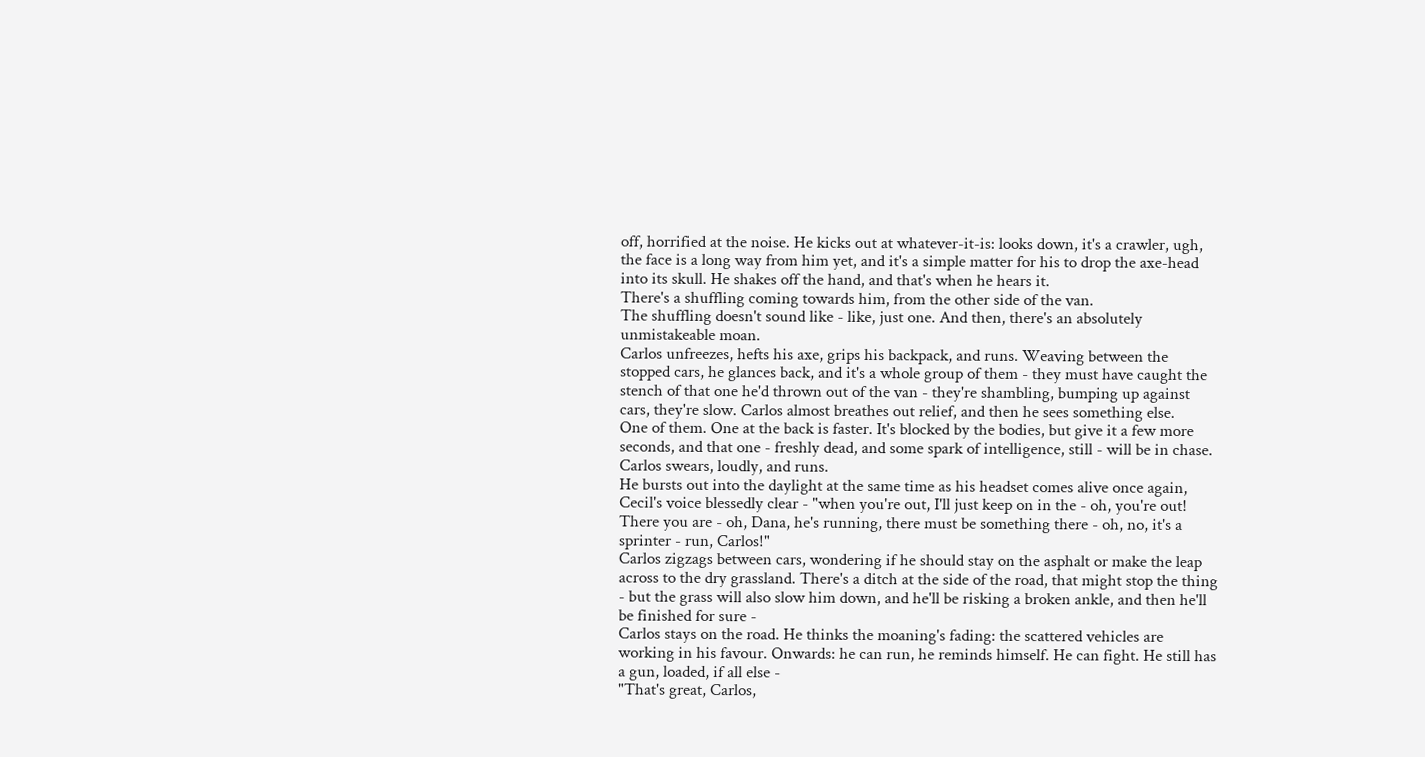off, horrified at the noise. He kicks out at whatever-it-is: looks down, it's a crawler, ugh, the face is a long way from him yet, and it's a simple matter for his to drop the axe-head into its skull. He shakes off the hand, and that's when he hears it.
There's a shuffling coming towards him, from the other side of the van.
The shuffling doesn't sound like - like, just one. And then, there's an absolutely unmistakeable moan.
Carlos unfreezes, hefts his axe, grips his backpack, and runs. Weaving between the stopped cars, he glances back, and it's a whole group of them - they must have caught the stench of that one he'd thrown out of the van - they're shambling, bumping up against cars, they're slow. Carlos almost breathes out relief, and then he sees something else.
One of them. One at the back is faster. It's blocked by the bodies, but give it a few more seconds, and that one - freshly dead, and some spark of intelligence, still - will be in chase.
Carlos swears, loudly, and runs.
He bursts out into the daylight at the same time as his headset comes alive once again, Cecil's voice blessedly clear - "when you're out, I'll just keep on in the - oh, you're out! There you are - oh, Dana, he's running, there must be something there - oh, no, it's a sprinter - run, Carlos!"
Carlos zigzags between cars, wondering if he should stay on the asphalt or make the leap across to the dry grassland. There's a ditch at the side of the road, that might stop the thing - but the grass will also slow him down, and he'll be risking a broken ankle, and then he'll be finished for sure -
Carlos stays on the road. He thinks the moaning's fading: the scattered vehicles are working in his favour. Onwards: he can run, he reminds himself. He can fight. He still has a gun, loaded, if all else -
"That's great, Carlos,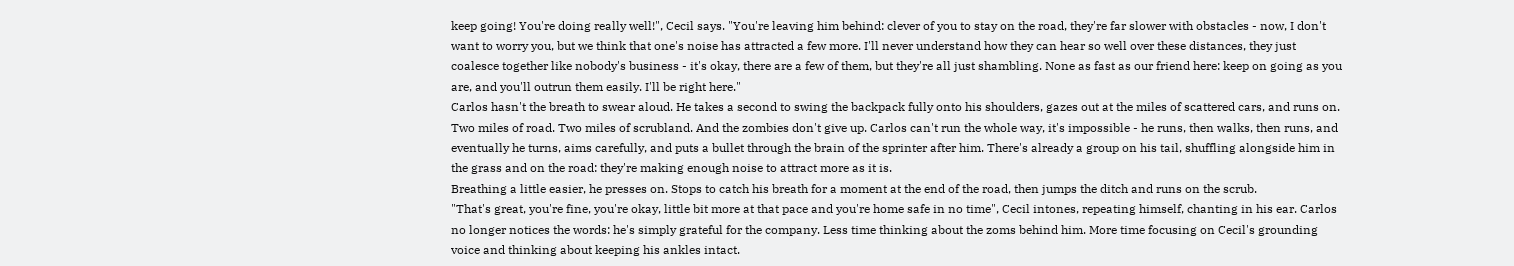keep going! You're doing really well!", Cecil says. "You're leaving him behind: clever of you to stay on the road, they're far slower with obstacles - now, I don't want to worry you, but we think that one's noise has attracted a few more. I'll never understand how they can hear so well over these distances, they just coalesce together like nobody's business - it's okay, there are a few of them, but they're all just shambling. None as fast as our friend here: keep on going as you are, and you'll outrun them easily. I'll be right here."
Carlos hasn't the breath to swear aloud. He takes a second to swing the backpack fully onto his shoulders, gazes out at the miles of scattered cars, and runs on.
Two miles of road. Two miles of scrubland. And the zombies don't give up. Carlos can't run the whole way, it's impossible - he runs, then walks, then runs, and eventually he turns, aims carefully, and puts a bullet through the brain of the sprinter after him. There's already a group on his tail, shuffling alongside him in the grass and on the road: they're making enough noise to attract more as it is.
Breathing a little easier, he presses on. Stops to catch his breath for a moment at the end of the road, then jumps the ditch and runs on the scrub.
"That's great, you're fine, you're okay, little bit more at that pace and you're home safe in no time", Cecil intones, repeating himself, chanting in his ear. Carlos no longer notices the words: he's simply grateful for the company. Less time thinking about the zoms behind him. More time focusing on Cecil's grounding voice and thinking about keeping his ankles intact.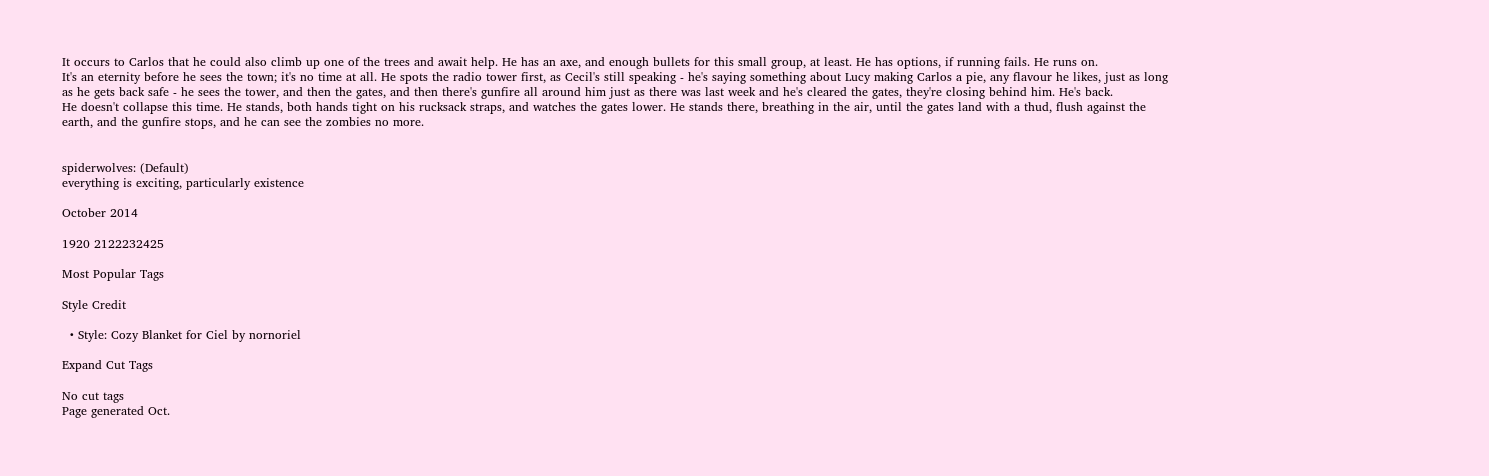It occurs to Carlos that he could also climb up one of the trees and await help. He has an axe, and enough bullets for this small group, at least. He has options, if running fails. He runs on.
It's an eternity before he sees the town; it's no time at all. He spots the radio tower first, as Cecil's still speaking - he's saying something about Lucy making Carlos a pie, any flavour he likes, just as long as he gets back safe - he sees the tower, and then the gates, and then there's gunfire all around him just as there was last week and he's cleared the gates, they're closing behind him. He's back.
He doesn't collapse this time. He stands, both hands tight on his rucksack straps, and watches the gates lower. He stands there, breathing in the air, until the gates land with a thud, flush against the earth, and the gunfire stops, and he can see the zombies no more.


spiderwolves: (Default)
everything is exciting, particularly existence

October 2014

1920 2122232425

Most Popular Tags

Style Credit

  • Style: Cozy Blanket for Ciel by nornoriel

Expand Cut Tags

No cut tags
Page generated Oct.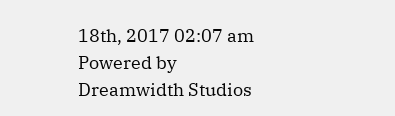18th, 2017 02:07 am
Powered by Dreamwidth Studios